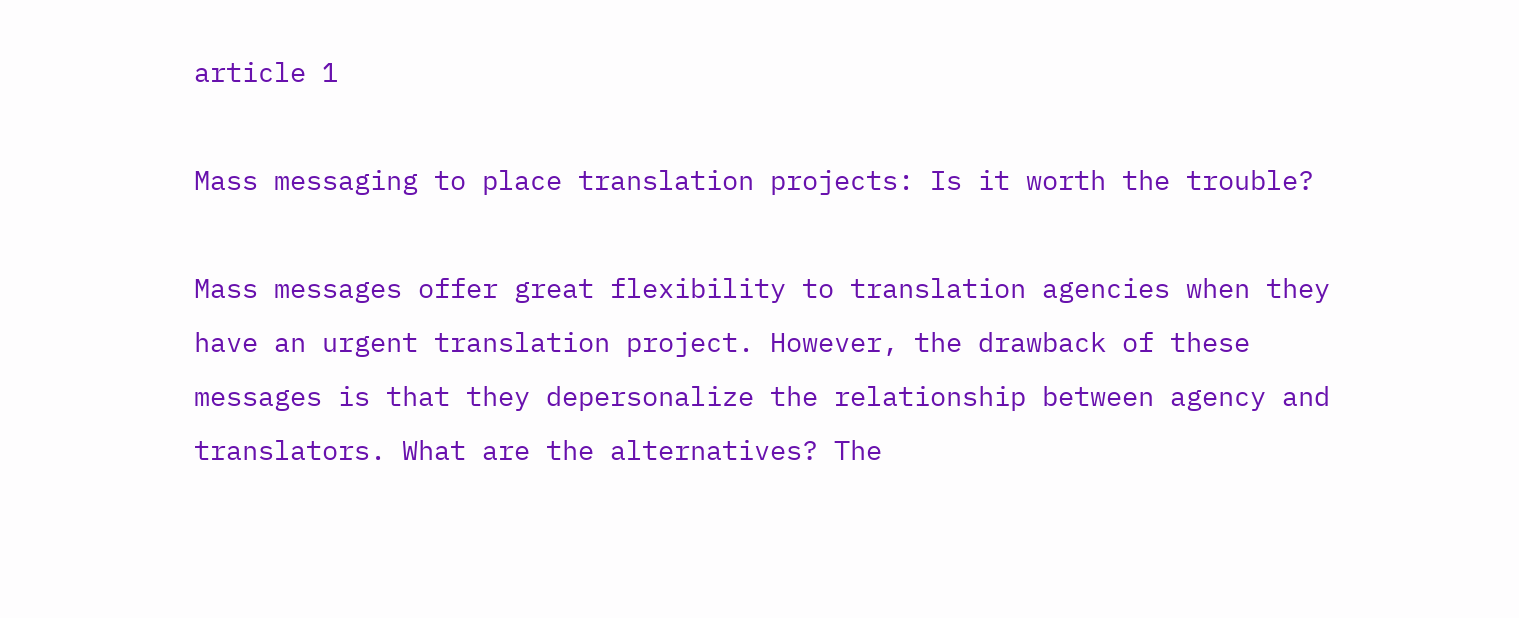article 1

Mass messaging to place translation projects: Is it worth the trouble?

Mass messages offer great flexibility to translation agencies when they have an urgent translation project. However, the drawback of these messages is that they depersonalize the relationship between agency and translators. What are the alternatives? The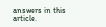answers in this article.